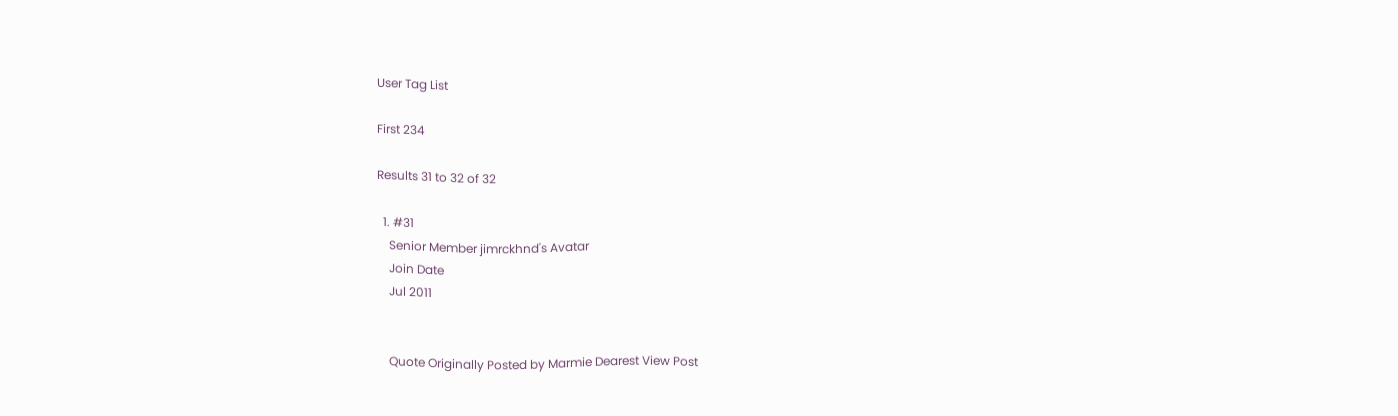User Tag List

First 234

Results 31 to 32 of 32

  1. #31
    Senior Member jimrckhnd's Avatar
    Join Date
    Jul 2011


    Quote Originally Posted by Marmie Dearest View Post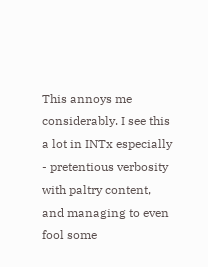This annoys me considerably. I see this a lot in INTx especially - pretentious verbosity with paltry content, and managing to even fool some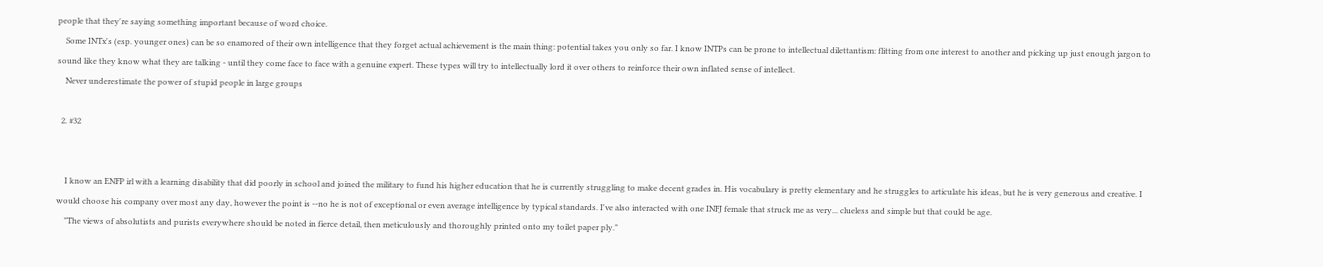people that they're saying something important because of word choice.
    Some INTx's (esp. younger ones) can be so enamored of their own intelligence that they forget actual achievement is the main thing: potential takes you only so far. I know INTPs can be prone to intellectual dilettantism: flitting from one interest to another and picking up just enough jargon to sound like they know what they are talking - until they come face to face with a genuine expert. These types will try to intellectually lord it over others to reinforce their own inflated sense of intellect.
    Never underestimate the power of stupid people in large groups

  2. #32


    I know an ENFP irl with a learning disability that did poorly in school and joined the military to fund his higher education that he is currently struggling to make decent grades in. His vocabulary is pretty elementary and he struggles to articulate his ideas, but he is very generous and creative. I would choose his company over most any day, however the point is --no he is not of exceptional or even average intelligence by typical standards. I've also interacted with one INFJ female that struck me as very... clueless and simple but that could be age.
    "The views of absolutists and purists everywhere should be noted in fierce detail, then meticulously and thoroughly printed onto my toilet paper ply."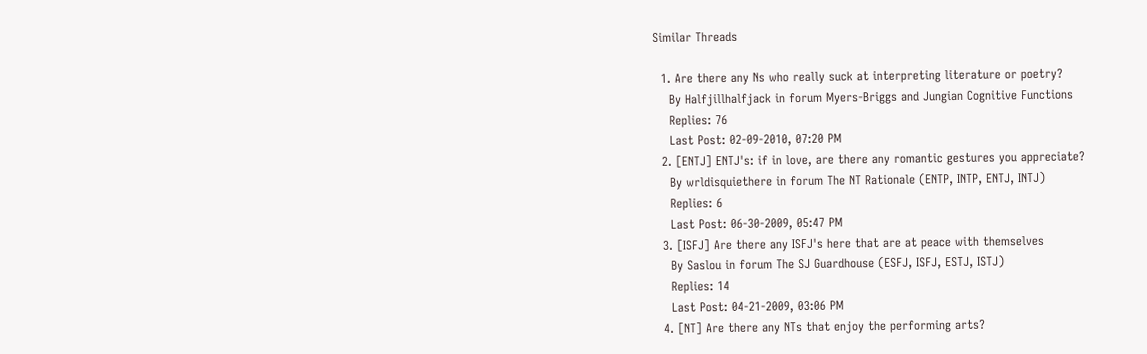Similar Threads

  1. Are there any Ns who really suck at interpreting literature or poetry?
    By Halfjillhalfjack in forum Myers-Briggs and Jungian Cognitive Functions
    Replies: 76
    Last Post: 02-09-2010, 07:20 PM
  2. [ENTJ] ENTJ's: if in love, are there any romantic gestures you appreciate?
    By wrldisquiethere in forum The NT Rationale (ENTP, INTP, ENTJ, INTJ)
    Replies: 6
    Last Post: 06-30-2009, 05:47 PM
  3. [ISFJ] Are there any ISFJ's here that are at peace with themselves
    By Saslou in forum The SJ Guardhouse (ESFJ, ISFJ, ESTJ, ISTJ)
    Replies: 14
    Last Post: 04-21-2009, 03:06 PM
  4. [NT] Are there any NTs that enjoy the performing arts?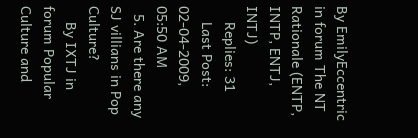By EmilyEccentric in forum The NT Rationale (ENTP, INTP, ENTJ, INTJ)
    Replies: 31
    Last Post: 02-04-2009, 05:50 AM
  5. Are there any SJ villians in Pop Culture?
    By IXTJ in forum Popular Culture and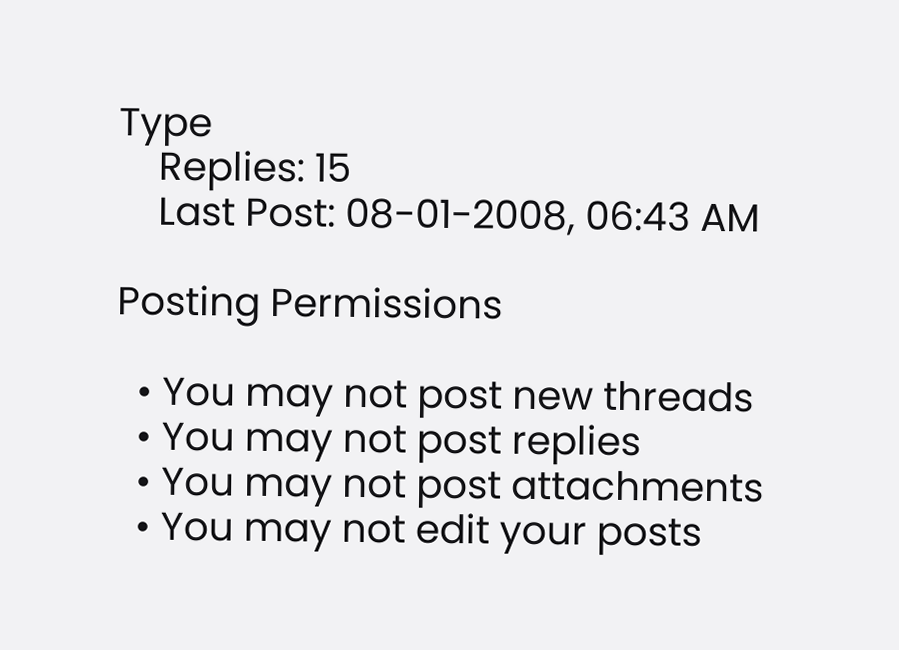Type
    Replies: 15
    Last Post: 08-01-2008, 06:43 AM

Posting Permissions

  • You may not post new threads
  • You may not post replies
  • You may not post attachments
  • You may not edit your posts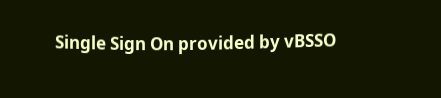Single Sign On provided by vBSSO